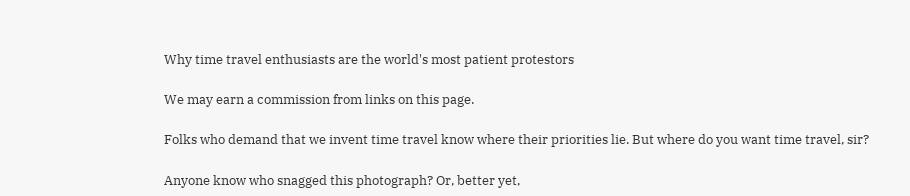Why time travel enthusiasts are the world's most patient protestors

We may earn a commission from links on this page.

Folks who demand that we invent time travel know where their priorities lie. But where do you want time travel, sir?

Anyone know who snagged this photograph? Or, better yet,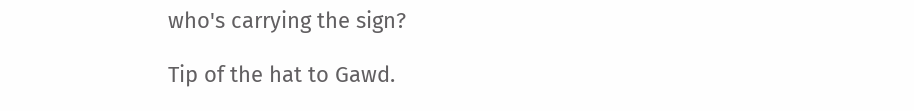who's carrying the sign?

Tip of the hat to Gawd.